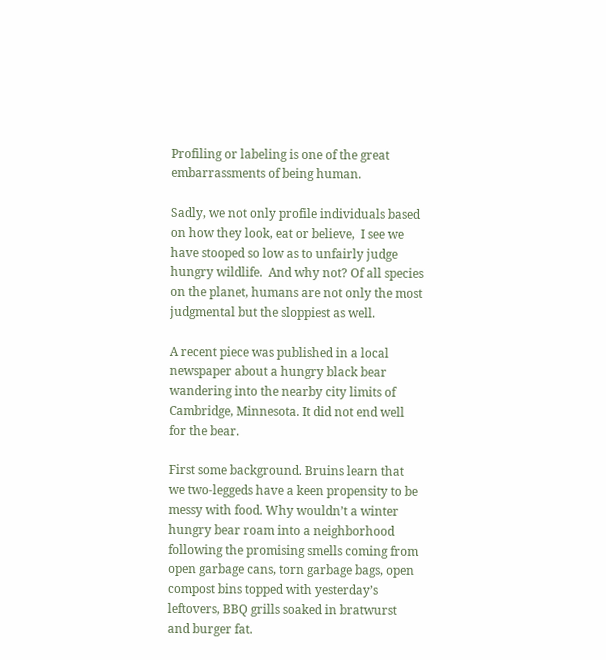Profiling or labeling is one of the great embarrassments of being human.

Sadly, we not only profile individuals based on how they look, eat or believe,  I see we have stooped so low as to unfairly judge hungry wildlife.  And why not? Of all species on the planet, humans are not only the most judgmental but the sloppiest as well.

A recent piece was published in a local newspaper about a hungry black bear wandering into the nearby city limits of  Cambridge, Minnesota. It did not end well for the bear.

First some background. Bruins learn that we two-leggeds have a keen propensity to be messy with food. Why wouldn’t a winter hungry bear roam into a neighborhood following the promising smells coming from open garbage cans, torn garbage bags, open compost bins topped with yesterday’s leftovers, BBQ grills soaked in bratwurst and burger fat.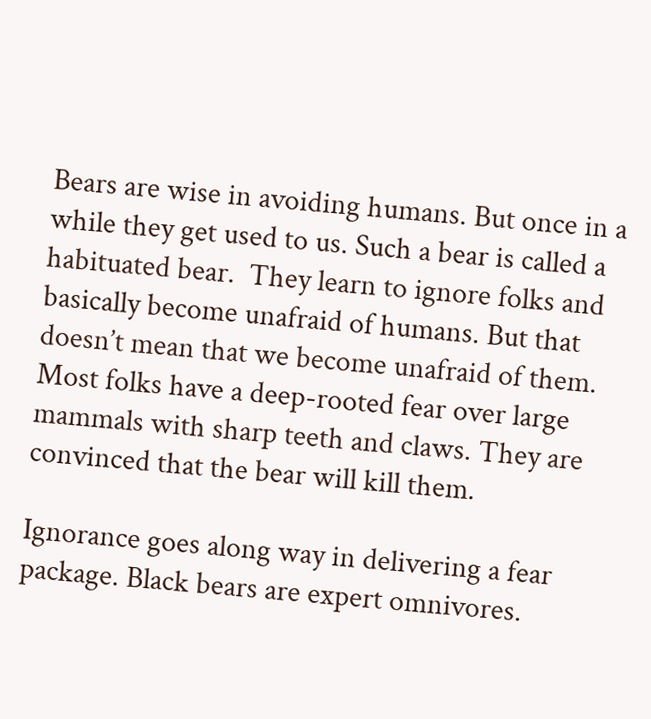Bears are wise in avoiding humans. But once in a while they get used to us. Such a bear is called a habituated bear.  They learn to ignore folks and basically become unafraid of humans. But that doesn’t mean that we become unafraid of them.  Most folks have a deep-rooted fear over large mammals with sharp teeth and claws. They are convinced that the bear will kill them.

Ignorance goes along way in delivering a fear package. Black bears are expert omnivores.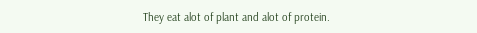They eat alot of plant and alot of protein.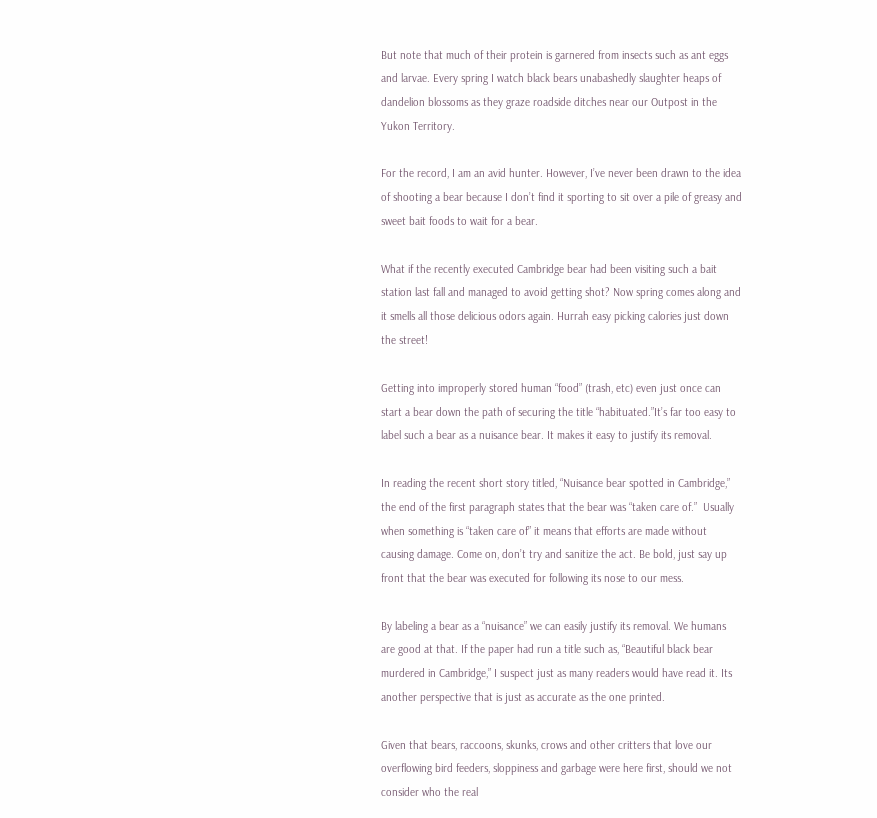But note that much of their protein is garnered from insects such as ant eggs and larvae. Every spring I watch black bears unabashedly slaughter heaps of dandelion blossoms as they graze roadside ditches near our Outpost in the Yukon Territory.

For the record, I am an avid hunter. However, I’ve never been drawn to the idea of shooting a bear because I don’t find it sporting to sit over a pile of greasy and sweet bait foods to wait for a bear.

What if the recently executed Cambridge bear had been visiting such a bait station last fall and managed to avoid getting shot? Now spring comes along and it smells all those delicious odors again. Hurrah easy picking calories just down the street!

Getting into improperly stored human “food” (trash, etc) even just once can start a bear down the path of securing the title “habituated.”It’s far too easy to label such a bear as a nuisance bear. It makes it easy to justify its removal.

In reading the recent short story titled, “Nuisance bear spotted in Cambridge,” the end of the first paragraph states that the bear was “taken care of.”  Usually when something is “taken care of” it means that efforts are made without causing damage. Come on, don’t try and sanitize the act. Be bold, just say up front that the bear was executed for following its nose to our mess.

By labeling a bear as a “nuisance” we can easily justify its removal. We humans are good at that. If the paper had run a title such as, “Beautiful black bear murdered in Cambridge,” I suspect just as many readers would have read it. Its another perspective that is just as accurate as the one printed.

Given that bears, raccoons, skunks, crows and other critters that love our overflowing bird feeders, sloppiness and garbage were here first, should we not consider who the real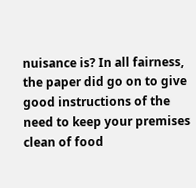nuisance is? In all fairness, the paper did go on to give good instructions of the need to keep your premises clean of food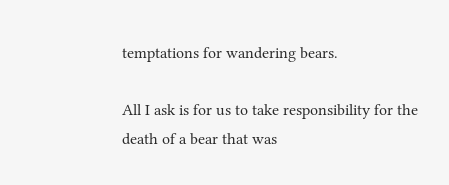temptations for wandering bears.

All I ask is for us to take responsibility for the death of a bear that was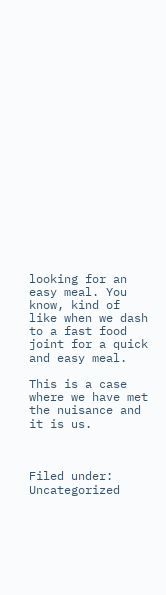looking for an easy meal. You know, kind of like when we dash to a fast food joint for a quick and easy meal.

This is a case where we have met the nuisance and it is us.



Filed under: Uncategorized